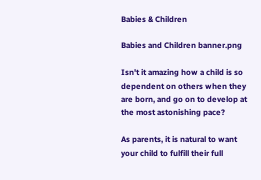Babies & Children

Babies and Children banner.png

Isn't it amazing how a child is so dependent on others when they are born, and go on to develop at the most astonishing pace?

As parents, it is natural to want your child to fulfill their full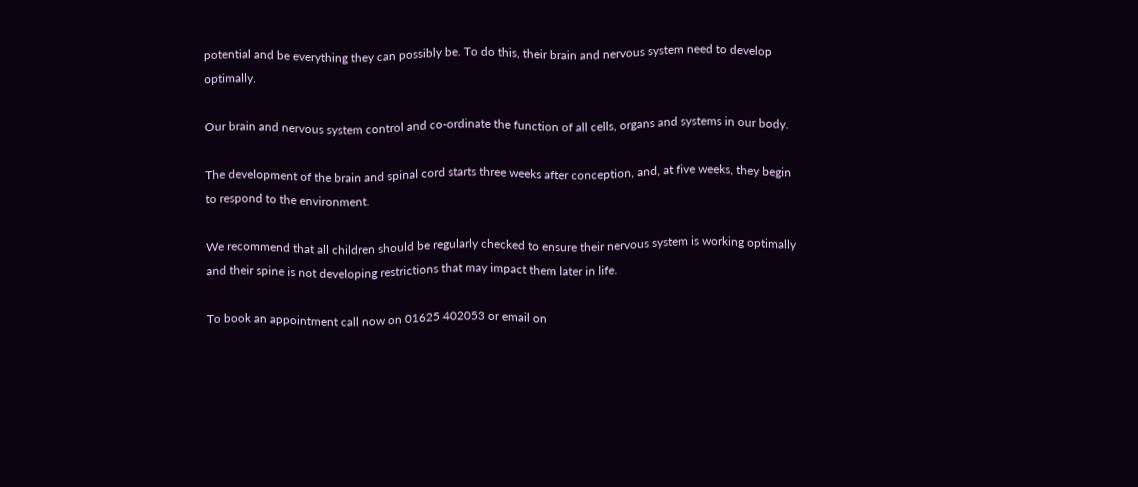potential and be everything they can possibly be. To do this, their brain and nervous system need to develop optimally.

Our brain and nervous system control and co-ordinate the function of all cells, organs and systems in our body.

The development of the brain and spinal cord starts three weeks after conception, and, at five weeks, they begin to respond to the environment.

We recommend that all children should be regularly checked to ensure their nervous system is working optimally and their spine is not developing restrictions that may impact them later in life.

To book an appointment call now on 01625 402053 or email on